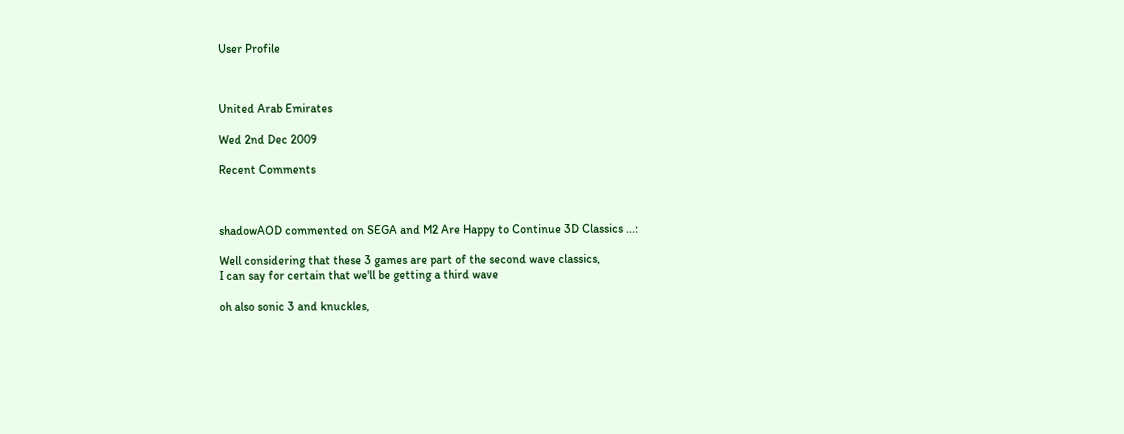User Profile



United Arab Emirates

Wed 2nd Dec 2009

Recent Comments



shadowAOD commented on SEGA and M2 Are Happy to Continue 3D Classics ...:

Well considering that these 3 games are part of the second wave classics,
I can say for certain that we'll be getting a third wave

oh also sonic 3 and knuckles,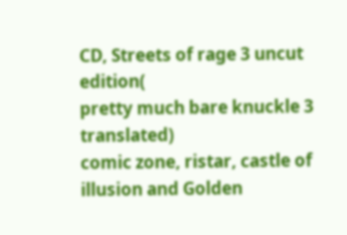CD, Streets of rage 3 uncut edition(
pretty much bare knuckle 3 translated)
comic zone, ristar, castle of illusion and Golden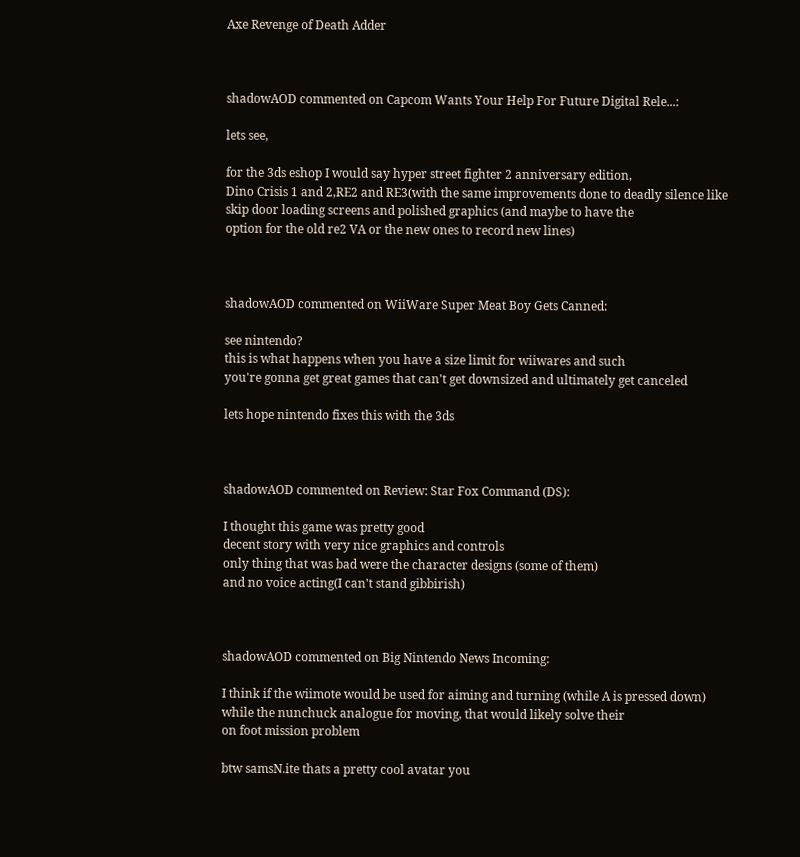Axe Revenge of Death Adder



shadowAOD commented on Capcom Wants Your Help For Future Digital Rele...:

lets see,

for the 3ds eshop I would say hyper street fighter 2 anniversary edition,
Dino Crisis 1 and 2,RE2 and RE3(with the same improvements done to deadly silence like
skip door loading screens and polished graphics (and maybe to have the
option for the old re2 VA or the new ones to record new lines)



shadowAOD commented on WiiWare Super Meat Boy Gets Canned:

see nintendo?
this is what happens when you have a size limit for wiiwares and such
you're gonna get great games that can't get downsized and ultimately get canceled

lets hope nintendo fixes this with the 3ds



shadowAOD commented on Review: Star Fox Command (DS):

I thought this game was pretty good
decent story with very nice graphics and controls
only thing that was bad were the character designs (some of them)
and no voice acting(I can't stand gibbirish)



shadowAOD commented on Big Nintendo News Incoming:

I think if the wiimote would be used for aiming and turning (while A is pressed down)
while the nunchuck analogue for moving, that would likely solve their
on foot mission problem

btw samsN.ite thats a pretty cool avatar you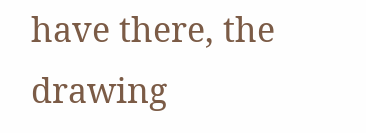have there, the drawing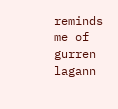reminds me of gurren lagann